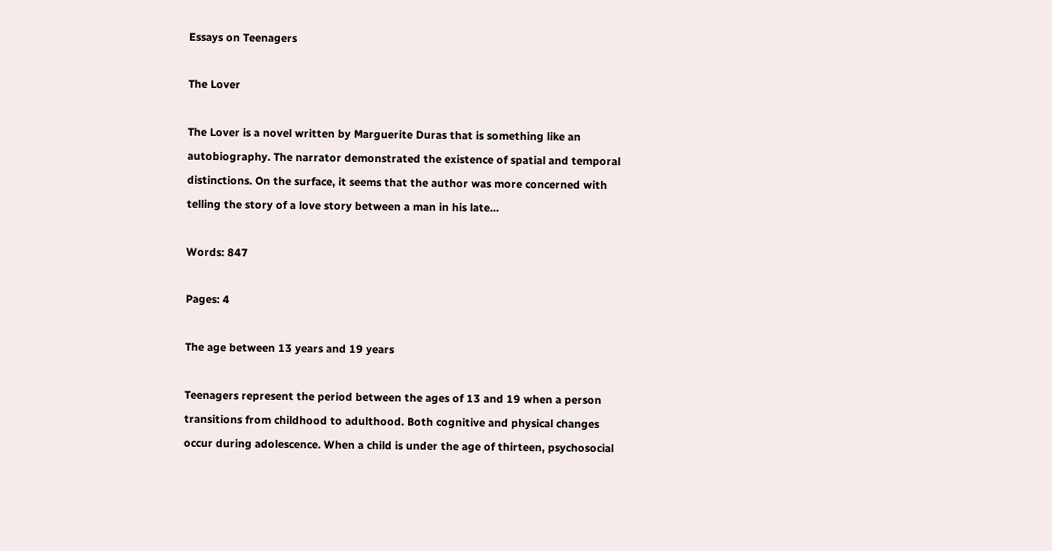Essays on Teenagers

The Lover

The Lover is a novel written by Marguerite Duras that is something like an autobiography. The narrator demonstrated the existence of spatial and temporal distinctions. On the surface, it seems that the author was more concerned with telling the story of a love story between a man in his late…

Words: 847

Pages: 4

The age between 13 years and 19 years

Teenagers represent the period between the ages of 13 and 19 when a person transitions from childhood to adulthood. Both cognitive and physical changes occur during adolescence. When a child is under the age of thirteen, psychosocial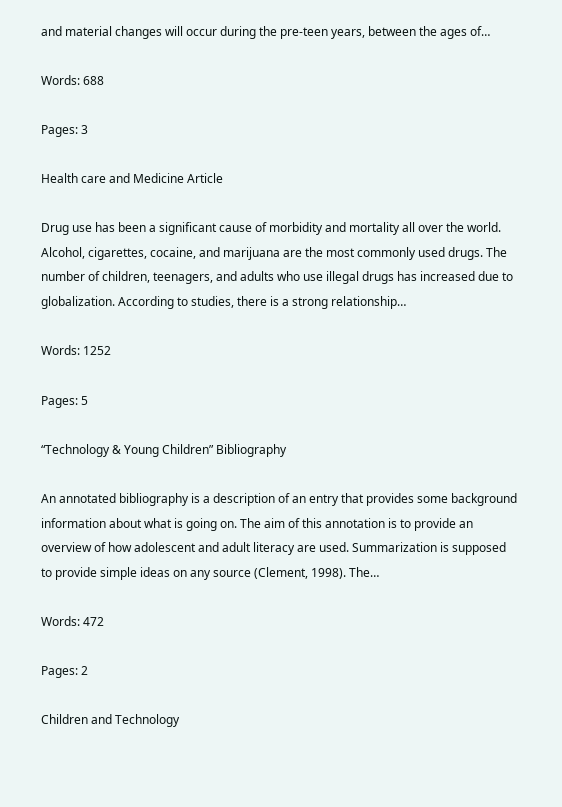and material changes will occur during the pre-teen years, between the ages of…

Words: 688

Pages: 3

Health care and Medicine Article

Drug use has been a significant cause of morbidity and mortality all over the world. Alcohol, cigarettes, cocaine, and marijuana are the most commonly used drugs. The number of children, teenagers, and adults who use illegal drugs has increased due to globalization. According to studies, there is a strong relationship…

Words: 1252

Pages: 5

“Technology & Young Children” Bibliography

An annotated bibliography is a description of an entry that provides some background information about what is going on. The aim of this annotation is to provide an overview of how adolescent and adult literacy are used. Summarization is supposed to provide simple ideas on any source (Clement, 1998). The…

Words: 472

Pages: 2

Children and Technology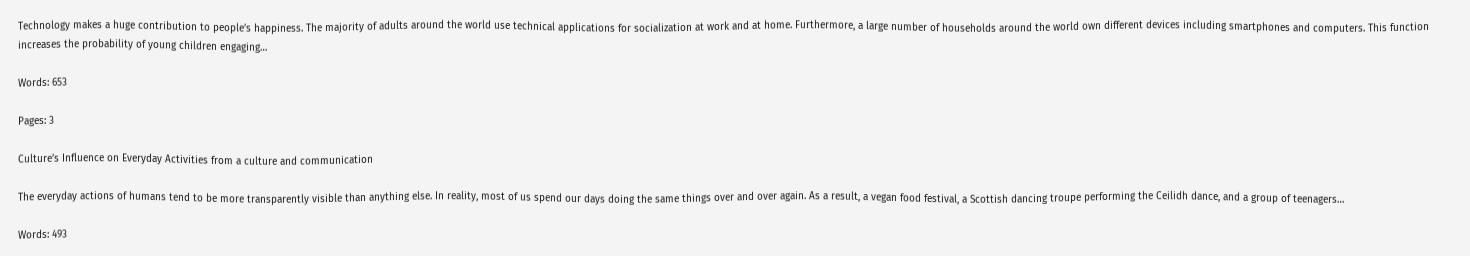Technology makes a huge contribution to people’s happiness. The majority of adults around the world use technical applications for socialization at work and at home. Furthermore, a large number of households around the world own different devices including smartphones and computers. This function increases the probability of young children engaging…

Words: 653

Pages: 3

Culture’s Influence on Everyday Activities from a culture and communication

The everyday actions of humans tend to be more transparently visible than anything else. In reality, most of us spend our days doing the same things over and over again. As a result, a vegan food festival, a Scottish dancing troupe performing the Ceilidh dance, and a group of teenagers…

Words: 493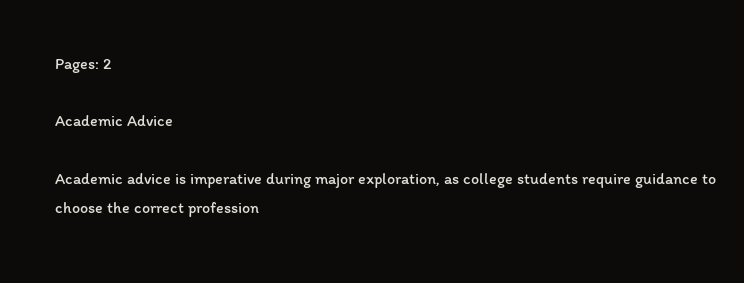Pages: 2

Academic Advice

Academic advice is imperative during major exploration, as college students require guidance to choose the correct profession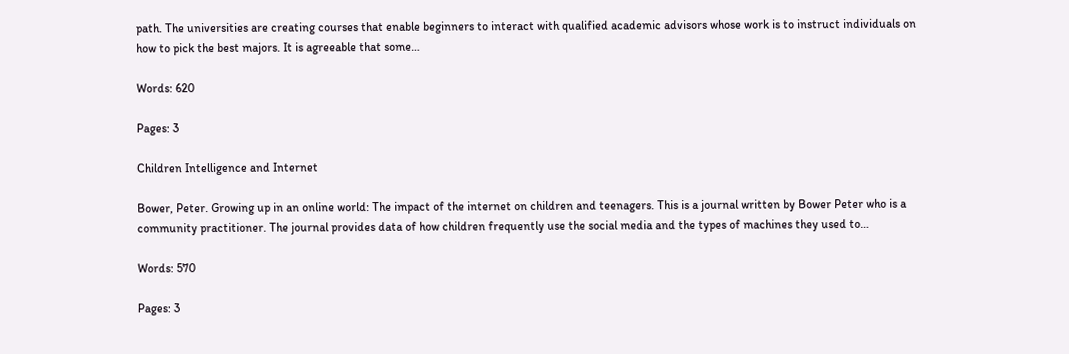path. The universities are creating courses that enable beginners to interact with qualified academic advisors whose work is to instruct individuals on how to pick the best majors. It is agreeable that some…

Words: 620

Pages: 3

Children Intelligence and Internet

Bower, Peter. Growing up in an online world: The impact of the internet on children and teenagers. This is a journal written by Bower Peter who is a community practitioner. The journal provides data of how children frequently use the social media and the types of machines they used to…

Words: 570

Pages: 3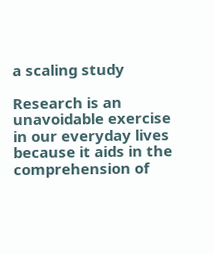a scaling study

Research is an unavoidable exercise in our everyday lives because it aids in the comprehension of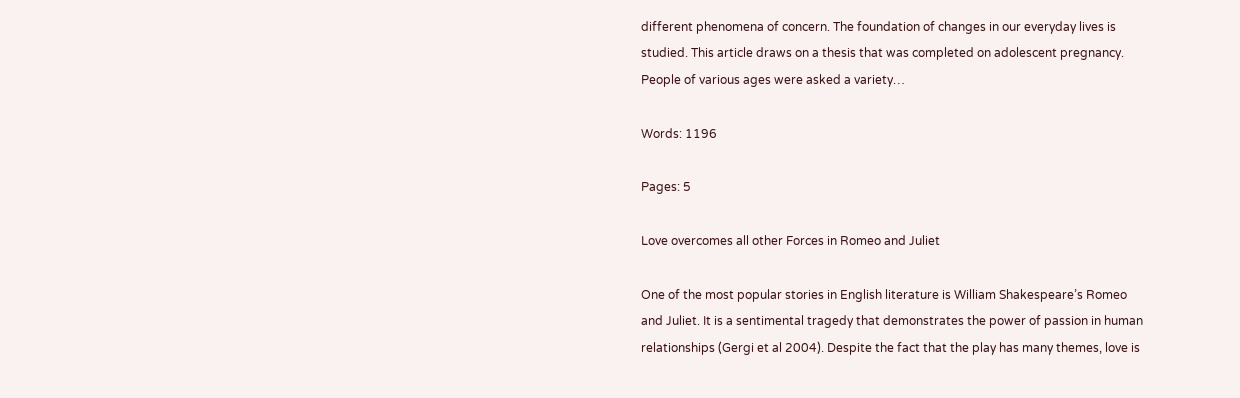different phenomena of concern. The foundation of changes in our everyday lives is studied. This article draws on a thesis that was completed on adolescent pregnancy. People of various ages were asked a variety…

Words: 1196

Pages: 5

Love overcomes all other Forces in Romeo and Juliet

One of the most popular stories in English literature is William Shakespeare’s Romeo and Juliet. It is a sentimental tragedy that demonstrates the power of passion in human relationships (Gergi et al 2004). Despite the fact that the play has many themes, love is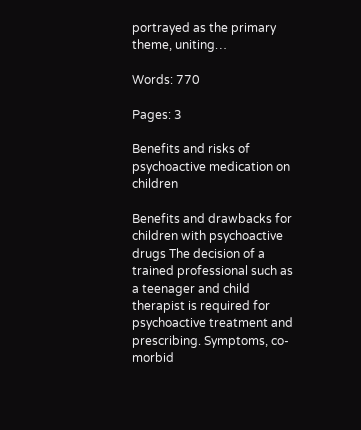portrayed as the primary theme, uniting…

Words: 770

Pages: 3

Benefits and risks of psychoactive medication on children

Benefits and drawbacks for children with psychoactive drugs The decision of a trained professional such as a teenager and child therapist is required for psychoactive treatment and prescribing. Symptoms, co-morbid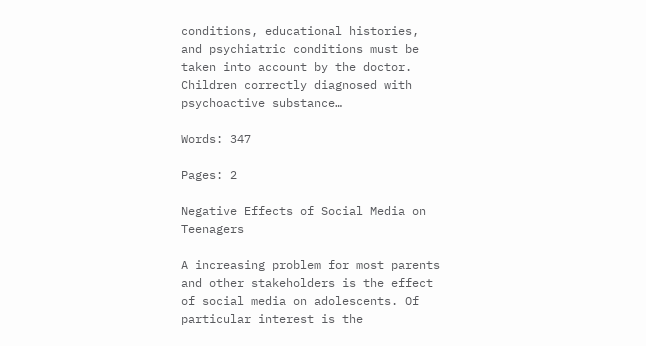conditions, educational histories, and psychiatric conditions must be taken into account by the doctor. Children correctly diagnosed with psychoactive substance…

Words: 347

Pages: 2

Negative Effects of Social Media on Teenagers

A increasing problem for most parents and other stakeholders is the effect of social media on adolescents. Of particular interest is the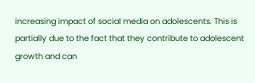increasing impact of social media on adolescents. This is partially due to the fact that they contribute to adolescent growth and can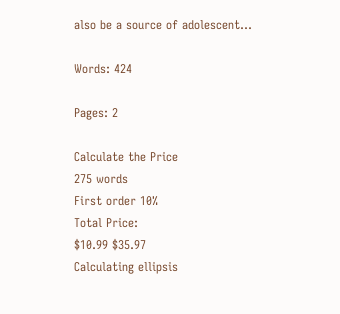also be a source of adolescent…

Words: 424

Pages: 2

Calculate the Price
275 words
First order 10%
Total Price:
$10.99 $35.97
Calculating ellipsis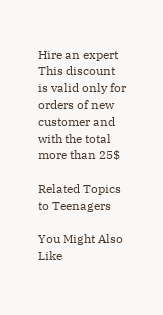Hire an expert
This discount is valid only for orders of new customer and with the total more than 25$

Related Topics to Teenagers

You Might Also Like